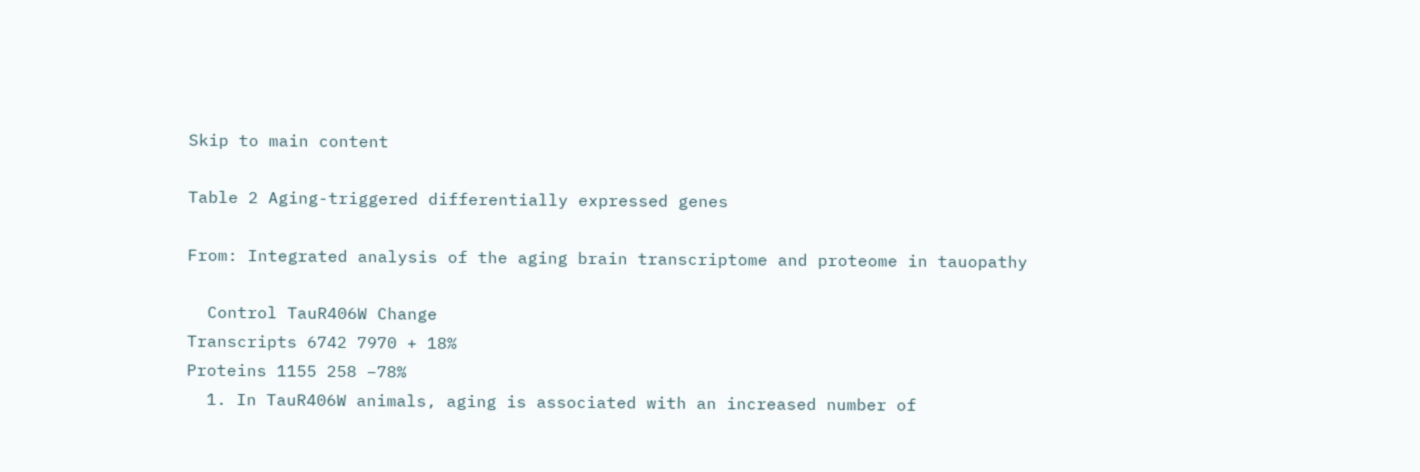Skip to main content

Table 2 Aging-triggered differentially expressed genes

From: Integrated analysis of the aging brain transcriptome and proteome in tauopathy

  Control TauR406W Change
Transcripts 6742 7970 + 18%
Proteins 1155 258 −78%
  1. In TauR406W animals, aging is associated with an increased number of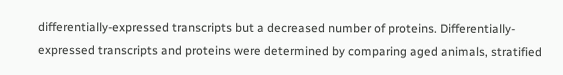differentially-expressed transcripts but a decreased number of proteins. Differentially-expressed transcripts and proteins were determined by comparing aged animals, stratified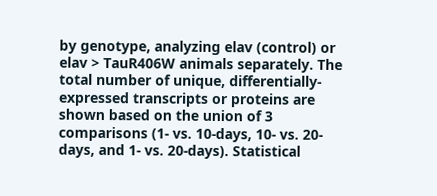by genotype, analyzing elav (control) or elav > TauR406W animals separately. The total number of unique, differentially-expressed transcripts or proteins are shown based on the union of 3 comparisons (1- vs. 10-days, 10- vs. 20-days, and 1- vs. 20-days). Statistical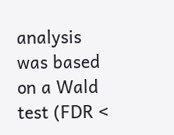analysis was based on a Wald test (FDR <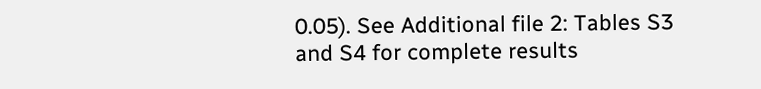0.05). See Additional file 2: Tables S3 and S4 for complete results